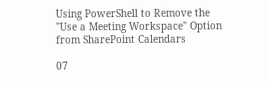Using PowerShell to Remove the "Use a Meeting Workspace" Option from SharePoint Calendars

07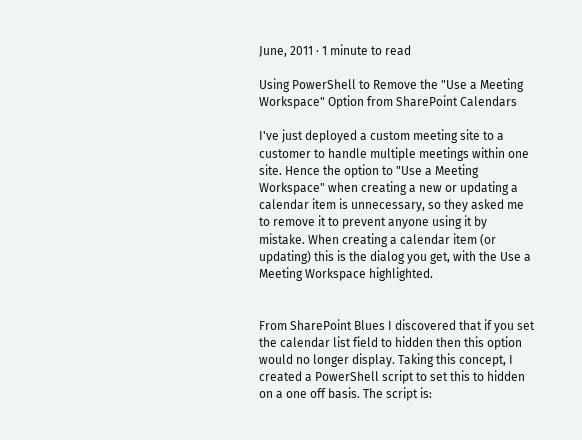June, 2011 · 1 minute to read

Using PowerShell to Remove the "Use a Meeting Workspace" Option from SharePoint Calendars

I've just deployed a custom meeting site to a customer to handle multiple meetings within one site. Hence the option to "Use a Meeting Workspace" when creating a new or updating a calendar item is unnecessary, so they asked me to remove it to prevent anyone using it by mistake. When creating a calendar item (or updating) this is the dialog you get, with the Use a Meeting Workspace highlighted.


From SharePoint Blues I discovered that if you set the calendar list field to hidden then this option would no longer display. Taking this concept, I created a PowerShell script to set this to hidden on a one off basis. The script is: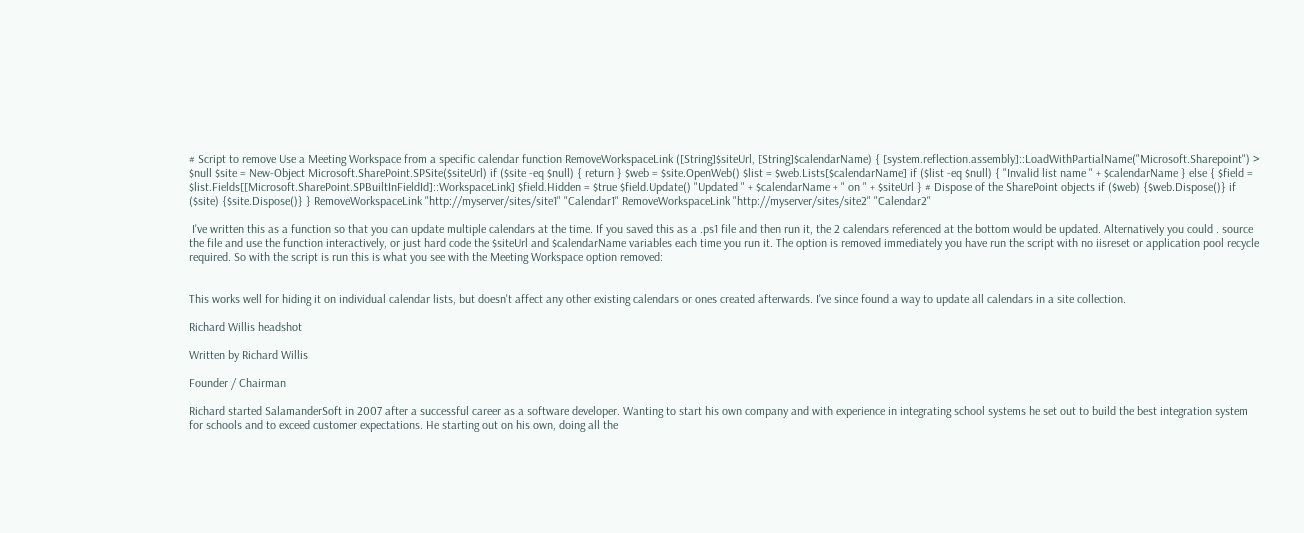# Script to remove Use a Meeting Workspace from a specific calendar function RemoveWorkspaceLink ([String]$siteUrl, [String]$calendarName) { [system.reflection.assembly]::LoadWithPartialName("Microsoft.Sharepoint") > $null $site = New-Object Microsoft.SharePoint.SPSite($siteUrl) if ($site -eq $null) { return } $web = $site.OpenWeb() $list = $web.Lists[$calendarName] if ($list -eq $null) { "Invalid list name " + $calendarName } else { $field = $list.Fields[[Microsoft.SharePoint.SPBuiltInFieldId]::WorkspaceLink] $field.Hidden = $true $field.Update() "Updated " + $calendarName + " on " + $siteUrl } # Dispose of the SharePoint objects if ($web) {$web.Dispose()} if ($site) {$site.Dispose()} } RemoveWorkspaceLink "http://myserver/sites/site1" "Calendar1" RemoveWorkspaceLink "http://myserver/sites/site2" "Calendar2"

 I've written this as a function so that you can update multiple calendars at the time. If you saved this as a .ps1 file and then run it, the 2 calendars referenced at the bottom would be updated. Alternatively you could . source the file and use the function interactively, or just hard code the $siteUrl and $calendarName variables each time you run it. The option is removed immediately you have run the script with no iisreset or application pool recycle required. So with the script is run this is what you see with the Meeting Workspace option removed:


This works well for hiding it on individual calendar lists, but doesn't affect any other existing calendars or ones created afterwards. I've since found a way to update all calendars in a site collection.

Richard Willis headshot

Written by Richard Willis

Founder / Chairman

Richard started SalamanderSoft in 2007 after a successful career as a software developer. Wanting to start his own company and with experience in integrating school systems he set out to build the best integration system for schools and to exceed customer expectations. He starting out on his own, doing all the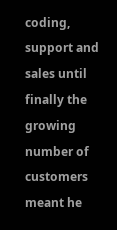coding, support and sales until finally the growing number of customers meant he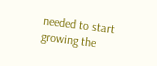needed to start growing the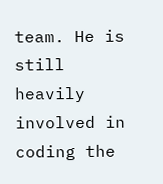team. He is still heavily involved in coding the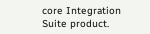core Integration Suite product.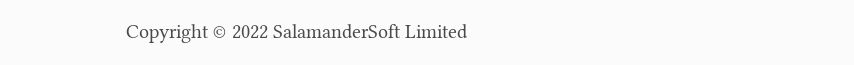Copyright © 2022 SalamanderSoft Limited